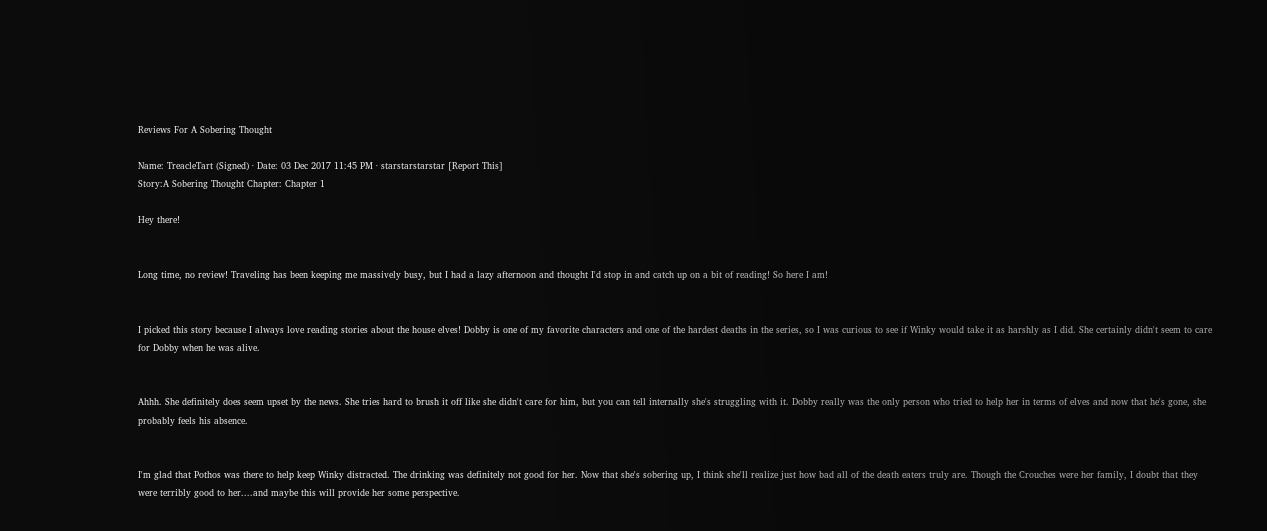Reviews For A Sobering Thought

Name: TreacleTart (Signed) · Date: 03 Dec 2017 11:45 PM · starstarstarstar [Report This]
Story:A Sobering Thought Chapter: Chapter 1

Hey there!


Long time, no review! Traveling has been keeping me massively busy, but I had a lazy afternoon and thought I'd stop in and catch up on a bit of reading! So here I am!


I picked this story because I always love reading stories about the house elves! Dobby is one of my favorite characters and one of the hardest deaths in the series, so I was curious to see if Winky would take it as harshly as I did. She certainly didn't seem to care for Dobby when he was alive.


Ahhh. She definitely does seem upset by the news. She tries hard to brush it off like she didn't care for him, but you can tell internally she's struggling with it. Dobby really was the only person who tried to help her in terms of elves and now that he's gone, she probably feels his absence.


I'm glad that Pothos was there to help keep Winky distracted. The drinking was definitely not good for her. Now that she's sobering up, I think she'll realize just how bad all of the death eaters truly are. Though the Crouches were her family, I doubt that they were terribly good to her....and maybe this will provide her some perspective.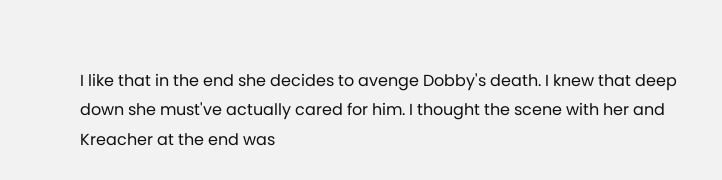I like that in the end she decides to avenge Dobby's death. I knew that deep down she must've actually cared for him. I thought the scene with her and Kreacher at the end was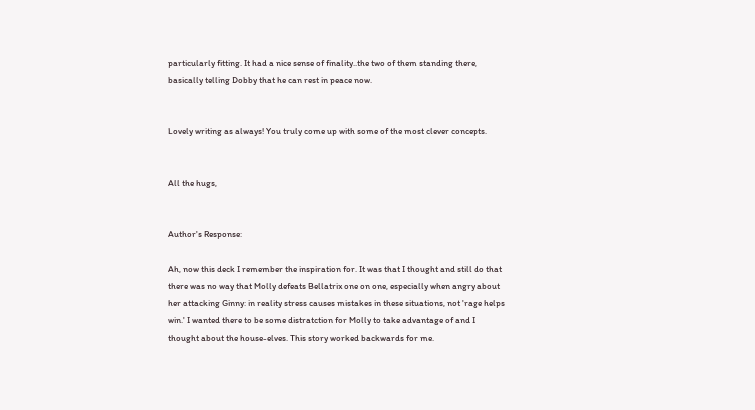particularly fitting. It had a nice sense of finality..the two of them standing there, basically telling Dobby that he can rest in peace now.


Lovely writing as always! You truly come up with some of the most clever concepts.


All the hugs,


Author's Response:

Ah, now this deck I remember the inspiration for. It was that I thought and still do that there was no way that Molly defeats Bellatrix one on one, especially when angry about her attacking Ginny: in reality stress causes mistakes in these situations, not 'rage helps win.' I wanted there to be some distratction for Molly to take advantage of and I thought about the house-elves. This story worked backwards for me.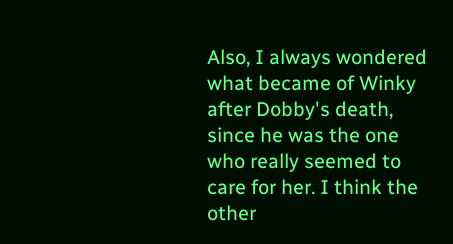Also, I always wondered what became of Winky after Dobby's death, since he was the one who really seemed to care for her. I think the other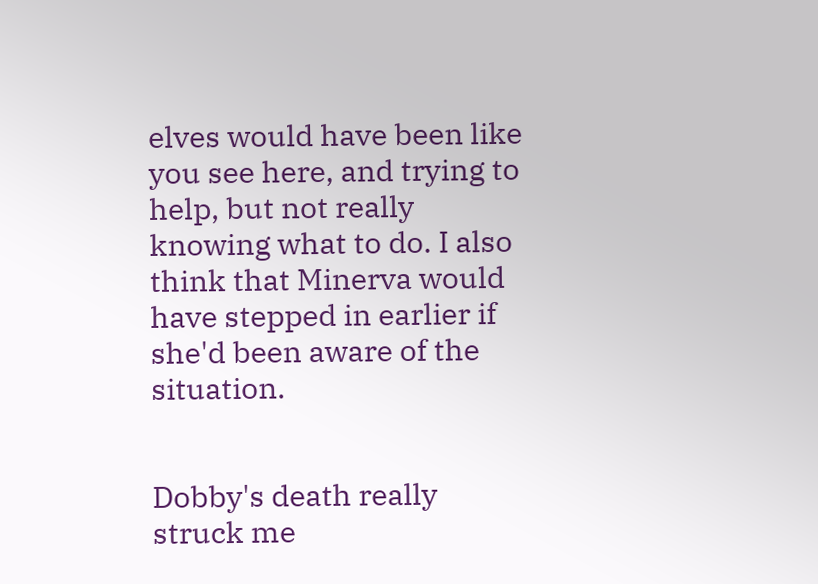elves would have been like you see here, and trying to help, but not really knowing what to do. I also think that Minerva would have stepped in earlier if she'd been aware of the situation.


Dobby's death really struck me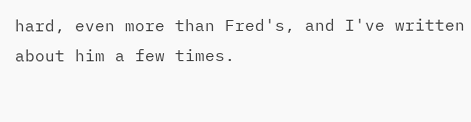hard, even more than Fred's, and I've written about him a few times.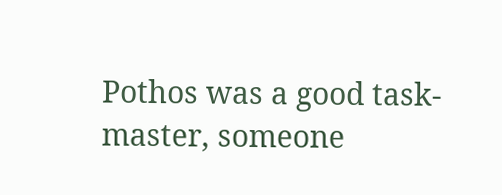Pothos was a good task-master, someone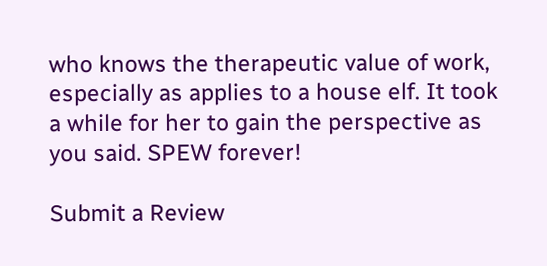who knows the therapeutic value of work, especially as applies to a house elf. It took a while for her to gain the perspective as you said. SPEW forever!

Submit a Review